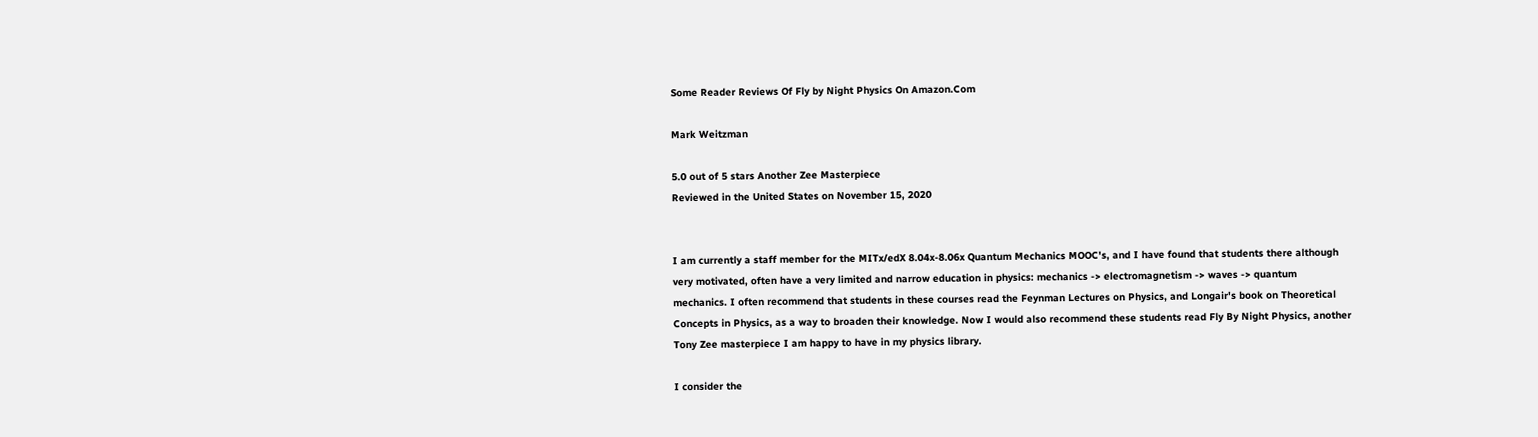Some Reader Reviews Of Fly by Night Physics On Amazon.Com

Mark Weitzman

5.0 out of 5 stars Another Zee Masterpiece
Reviewed in the United States on November 15, 2020


I am currently a staff member for the MITx/edX 8.04x-8.06x Quantum Mechanics MOOC's, and I have found that students there although very motivated, often have a very limited and narrow education in physics: mechanics -> electromagnetism -> waves -> quantum mechanics. I often recommend that students in these courses read the Feynman Lectures on Physics, and Longair's book on Theoretical Concepts in Physics, as a way to broaden their knowledge. Now I would also recommend these students read Fly By Night Physics, another Tony Zee masterpiece I am happy to have in my physics library.

I consider the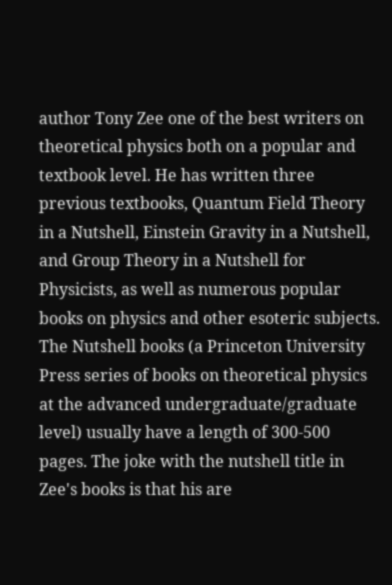author Tony Zee one of the best writers on theoretical physics both on a popular and textbook level. He has written three previous textbooks, Quantum Field Theory in a Nutshell, Einstein Gravity in a Nutshell, and Group Theory in a Nutshell for Physicists, as well as numerous popular books on physics and other esoteric subjects. The Nutshell books (a Princeton University Press series of books on theoretical physics at the advanced undergraduate/graduate level) usually have a length of 300-500 pages. The joke with the nutshell title in Zee's books is that his are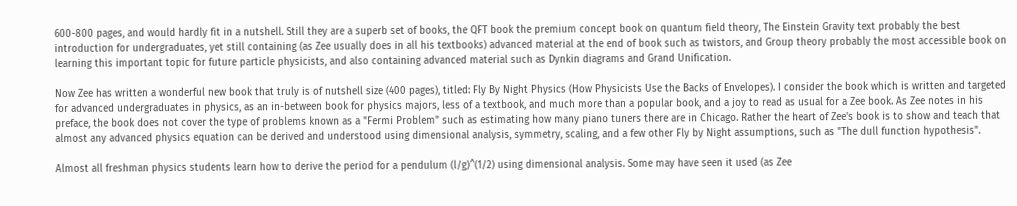600-800 pages, and would hardly fit in a nutshell. Still they are a superb set of books, the QFT book the premium concept book on quantum field theory, The Einstein Gravity text probably the best introduction for undergraduates, yet still containing (as Zee usually does in all his textbooks) advanced material at the end of book such as twistors, and Group theory probably the most accessible book on learning this important topic for future particle physicists, and also containing advanced material such as Dynkin diagrams and Grand Unification.

Now Zee has written a wonderful new book that truly is of nutshell size (400 pages), titled: Fly By Night Physics (How Physicists Use the Backs of Envelopes). I consider the book which is written and targeted for advanced undergraduates in physics, as an in-between book for physics majors, less of a textbook, and much more than a popular book, and a joy to read as usual for a Zee book. As Zee notes in his preface, the book does not cover the type of problems known as a "Fermi Problem" such as estimating how many piano tuners there are in Chicago. Rather the heart of Zee's book is to show and teach that almost any advanced physics equation can be derived and understood using dimensional analysis, symmetry, scaling, and a few other Fly by Night assumptions, such as "The dull function hypothesis".

Almost all freshman physics students learn how to derive the period for a pendulum (l/g)^(1/2) using dimensional analysis. Some may have seen it used (as Zee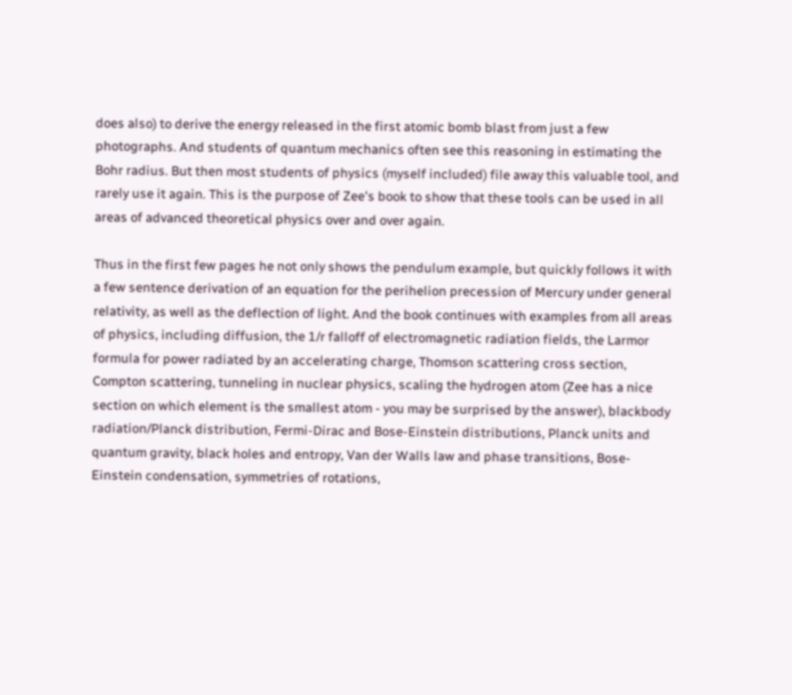does also) to derive the energy released in the first atomic bomb blast from just a few photographs. And students of quantum mechanics often see this reasoning in estimating the Bohr radius. But then most students of physics (myself included) file away this valuable tool, and rarely use it again. This is the purpose of Zee's book to show that these tools can be used in all areas of advanced theoretical physics over and over again.

Thus in the first few pages he not only shows the pendulum example, but quickly follows it with a few sentence derivation of an equation for the perihelion precession of Mercury under general relativity, as well as the deflection of light. And the book continues with examples from all areas of physics, including diffusion, the 1/r falloff of electromagnetic radiation fields, the Larmor formula for power radiated by an accelerating charge, Thomson scattering cross section, Compton scattering, tunneling in nuclear physics, scaling the hydrogen atom (Zee has a nice section on which element is the smallest atom - you may be surprised by the answer), blackbody radiation/Planck distribution, Fermi-Dirac and Bose-Einstein distributions, Planck units and quantum gravity, black holes and entropy, Van der Walls law and phase transitions, Bose-Einstein condensation, symmetries of rotations,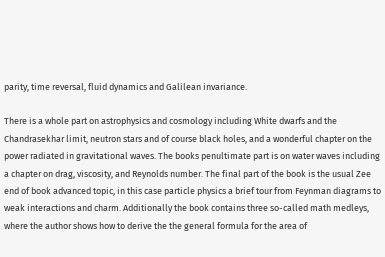parity, time reversal, fluid dynamics and Galilean invariance.

There is a whole part on astrophysics and cosmology including White dwarfs and the Chandrasekhar limit, neutron stars and of course black holes, and a wonderful chapter on the power radiated in gravitational waves. The books penultimate part is on water waves including a chapter on drag, viscosity, and Reynolds number. The final part of the book is the usual Zee end of book advanced topic, in this case particle physics a brief tour from Feynman diagrams to weak interactions and charm. Additionally the book contains three so-called math medleys, where the author shows how to derive the the general formula for the area of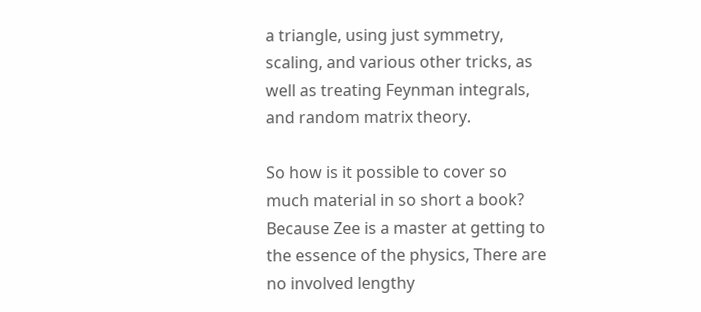a triangle, using just symmetry, scaling, and various other tricks, as well as treating Feynman integrals, and random matrix theory.

So how is it possible to cover so much material in so short a book? Because Zee is a master at getting to the essence of the physics, There are no involved lengthy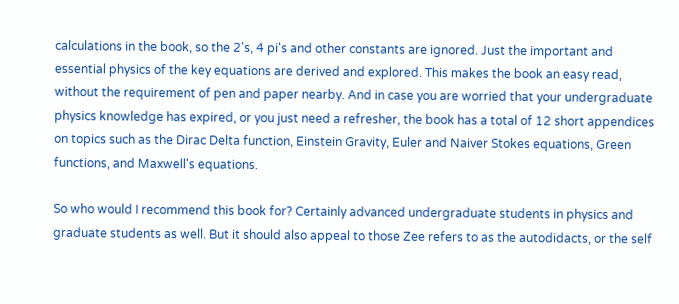calculations in the book, so the 2's, 4 pi's and other constants are ignored. Just the important and essential physics of the key equations are derived and explored. This makes the book an easy read, without the requirement of pen and paper nearby. And in case you are worried that your undergraduate physics knowledge has expired, or you just need a refresher, the book has a total of 12 short appendices on topics such as the Dirac Delta function, Einstein Gravity, Euler and Naiver Stokes equations, Green functions, and Maxwell's equations.

So who would I recommend this book for? Certainly advanced undergraduate students in physics and graduate students as well. But it should also appeal to those Zee refers to as the autodidacts, or the self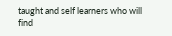taught and self learners who will find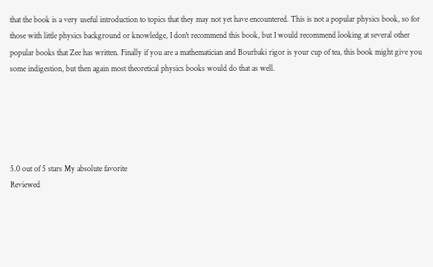that the book is a very useful introduction to topics that they may not yet have encountered. This is not a popular physics book, so for those with little physics background or knowledge, I don't recommend this book, but I would recommend looking at several other popular books that Zee has written. Finally if you are a mathematician and Bourbaki rigor is your cup of tea, this book might give you some indigestion, but then again most theoretical physics books would do that as well.





5.0 out of 5 stars My absolute favorite
Reviewed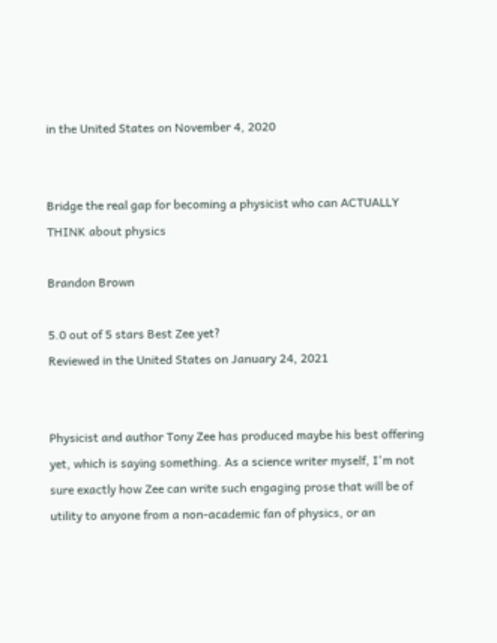in the United States on November 4, 2020


Bridge the real gap for becoming a physicist who can ACTUALLY THINK about physics

Brandon Brown

5.0 out of 5 stars Best Zee yet?
Reviewed in the United States on January 24, 2021


Physicist and author Tony Zee has produced maybe his best offering yet, which is saying something. As a science writer myself, I'm not sure exactly how Zee can write such engaging prose that will be of utility to anyone from a non-academic fan of physics, or an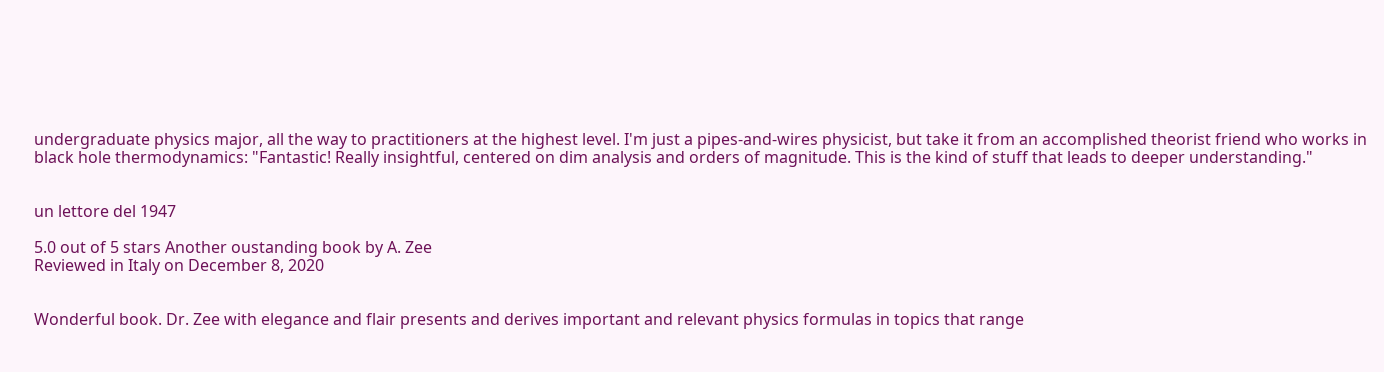undergraduate physics major, all the way to practitioners at the highest level. I'm just a pipes-and-wires physicist, but take it from an accomplished theorist friend who works in black hole thermodynamics: "Fantastic! Really insightful, centered on dim analysis and orders of magnitude. This is the kind of stuff that leads to deeper understanding."


un lettore del 1947

5.0 out of 5 stars Another oustanding book by A. Zee
Reviewed in Italy on December 8, 2020


Wonderful book. Dr. Zee with elegance and flair presents and derives important and relevant physics formulas in topics that range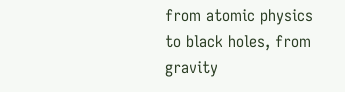from atomic physics to black holes, from gravity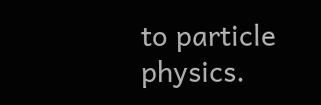to particle physics.